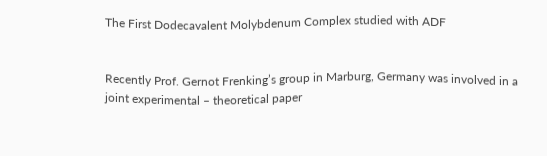The First Dodecavalent Molybdenum Complex studied with ADF


Recently Prof. Gernot Frenking’s group in Marburg, Germany was involved in a joint experimental – theoretical paper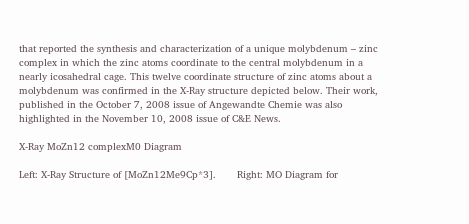that reported the synthesis and characterization of a unique molybdenum – zinc complex in which the zinc atoms coordinate to the central molybdenum in a nearly icosahedral cage. This twelve coordinate structure of zinc atoms about a molybdenum was confirmed in the X-Ray structure depicted below. Their work, published in the October 7, 2008 issue of Angewandte Chemie was also highlighted in the November 10, 2008 issue of C&E News.

X-Ray MoZn12 complexM0 Diagram

Left: X-Ray Structure of [MoZn12Me9Cp*3].       Right: MO Diagram for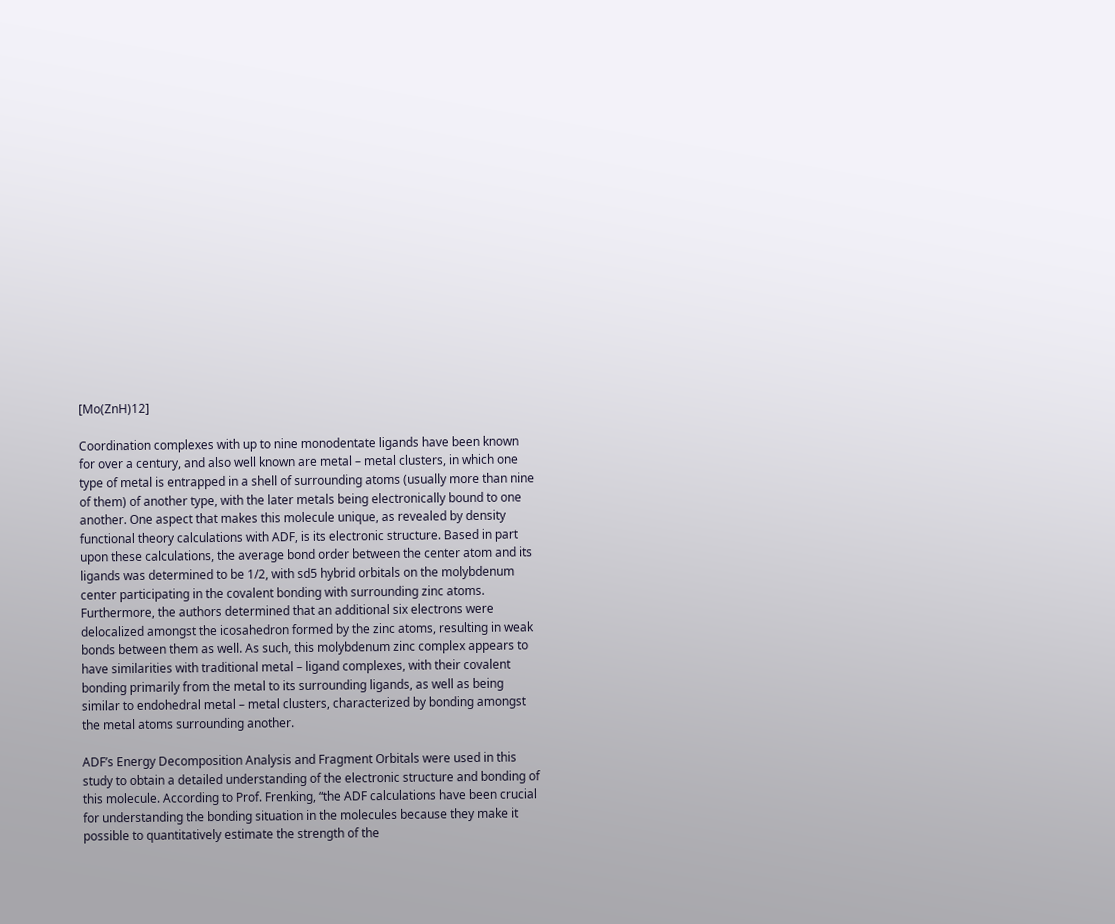[Mo(ZnH)12]

Coordination complexes with up to nine monodentate ligands have been known for over a century, and also well known are metal – metal clusters, in which one type of metal is entrapped in a shell of surrounding atoms (usually more than nine of them) of another type, with the later metals being electronically bound to one another. One aspect that makes this molecule unique, as revealed by density functional theory calculations with ADF, is its electronic structure. Based in part upon these calculations, the average bond order between the center atom and its ligands was determined to be 1/2, with sd5 hybrid orbitals on the molybdenum center participating in the covalent bonding with surrounding zinc atoms. Furthermore, the authors determined that an additional six electrons were delocalized amongst the icosahedron formed by the zinc atoms, resulting in weak bonds between them as well. As such, this molybdenum zinc complex appears to have similarities with traditional metal – ligand complexes, with their covalent bonding primarily from the metal to its surrounding ligands, as well as being similar to endohedral metal – metal clusters, characterized by bonding amongst the metal atoms surrounding another.

ADF’s Energy Decomposition Analysis and Fragment Orbitals were used in this study to obtain a detailed understanding of the electronic structure and bonding of this molecule. According to Prof. Frenking, “the ADF calculations have been crucial for understanding the bonding situation in the molecules because they make it possible to quantitatively estimate the strength of the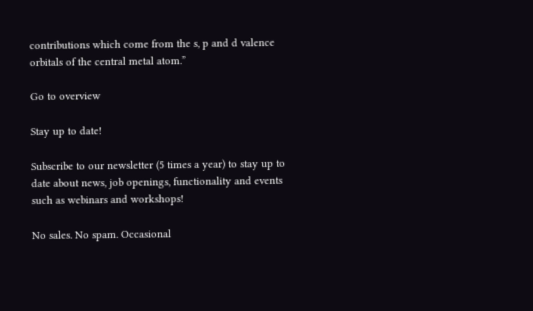contributions which come from the s, p and d valence orbitals of the central metal atom.”

Go to overview

Stay up to date!

Subscribe to our newsletter (5 times a year) to stay up to date about news, job openings, functionality and events such as webinars and workshops!

No sales. No spam. Occasional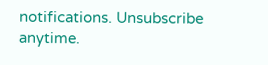notifications. Unsubscribe anytime.